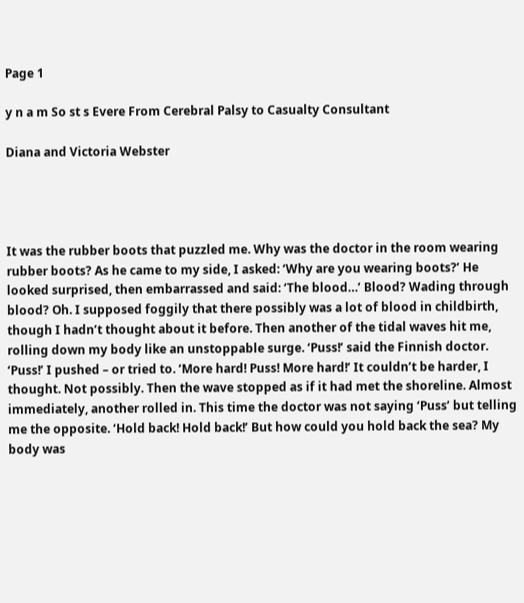Page 1

y n a m So st s Evere From Cerebral Palsy to Casualty Consultant

Diana and Victoria Webster




It was the rubber boots that puzzled me. Why was the doctor in the room wearing rubber boots? As he came to my side, I asked: ‘Why are you wearing boots?’ He looked surprised, then embarrassed and said: ‘The blood…’ Blood? Wading through blood? Oh. I supposed foggily that there possibly was a lot of blood in childbirth, though I hadn’t thought about it before. Then another of the tidal waves hit me, rolling down my body like an unstoppable surge. ‘Puss!’ said the Finnish doctor. ‘Puss!’ I pushed – or tried to. ‘More hard! Puss! More hard!’ It couldn’t be harder, I thought. Not possibly. Then the wave stopped as if it had met the shoreline. Almost immediately, another rolled in. This time the doctor was not saying ‘Puss’ but telling me the opposite. ‘Hold back! Hold back!’ But how could you hold back the sea? My body was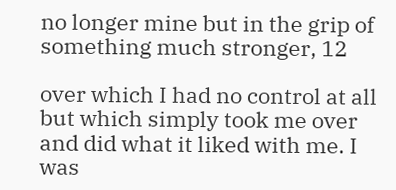no longer mine but in the grip of something much stronger, 12

over which I had no control at all but which simply took me over and did what it liked with me. I was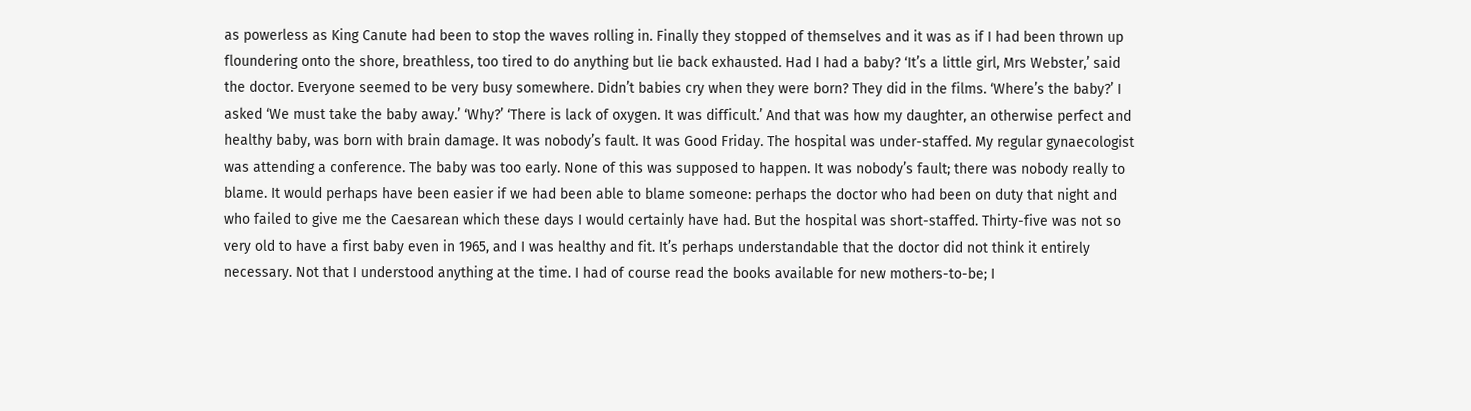as powerless as King Canute had been to stop the waves rolling in. Finally they stopped of themselves and it was as if I had been thrown up floundering onto the shore, breathless, too tired to do anything but lie back exhausted. Had I had a baby? ‘It’s a little girl, Mrs Webster,’ said the doctor. Everyone seemed to be very busy somewhere. Didn’t babies cry when they were born? They did in the films. ‘Where’s the baby?’ I asked ‘We must take the baby away.’ ‘Why?’ ‘There is lack of oxygen. It was difficult.’ And that was how my daughter, an otherwise perfect and healthy baby, was born with brain damage. It was nobody’s fault. It was Good Friday. The hospital was under-staffed. My regular gynaecologist was attending a conference. The baby was too early. None of this was supposed to happen. It was nobody’s fault; there was nobody really to blame. It would perhaps have been easier if we had been able to blame someone: perhaps the doctor who had been on duty that night and who failed to give me the Caesarean which these days I would certainly have had. But the hospital was short-staffed. Thirty-five was not so very old to have a first baby even in 1965, and I was healthy and fit. It’s perhaps understandable that the doctor did not think it entirely necessary. Not that I understood anything at the time. I had of course read the books available for new mothers-to-be; I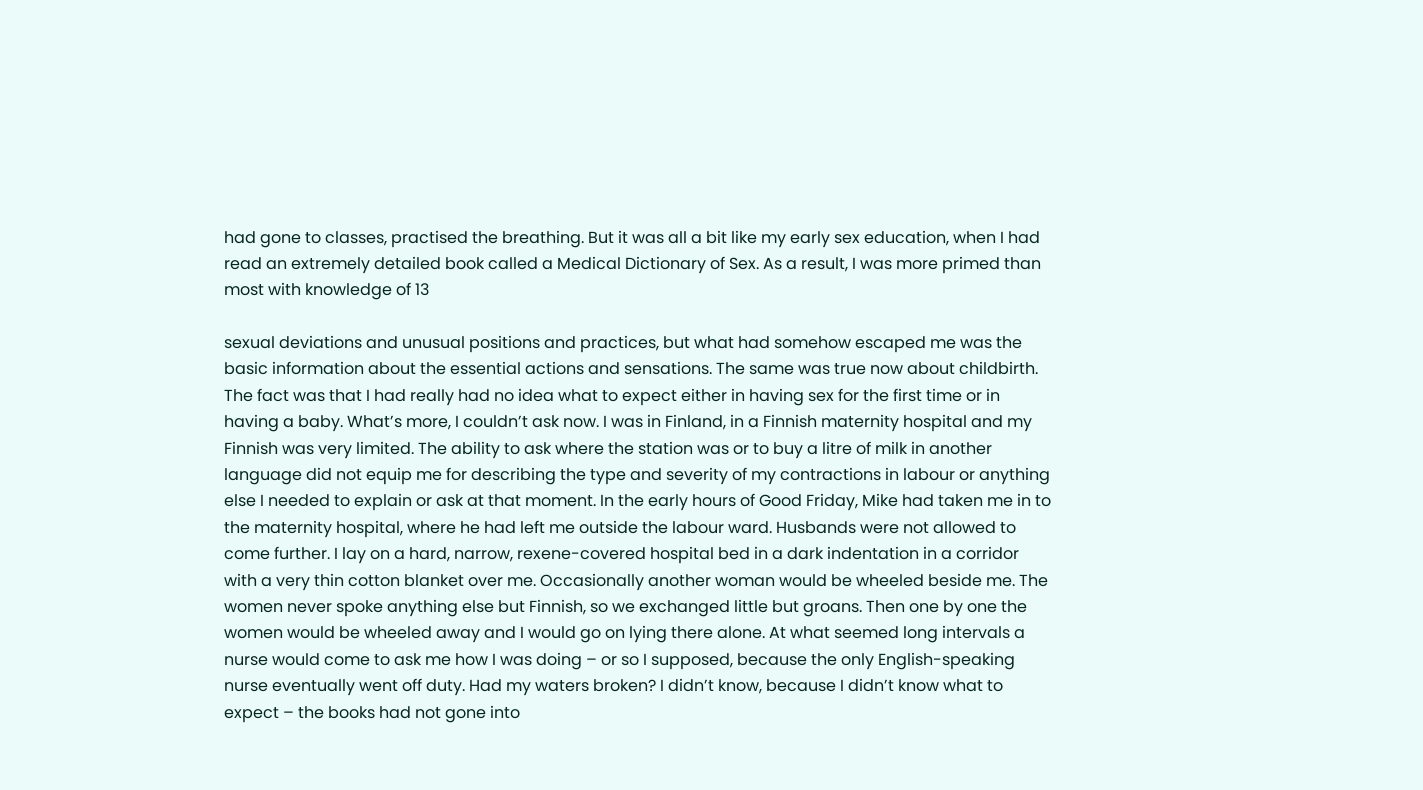had gone to classes, practised the breathing. But it was all a bit like my early sex education, when I had read an extremely detailed book called a Medical Dictionary of Sex. As a result, I was more primed than most with knowledge of 13

sexual deviations and unusual positions and practices, but what had somehow escaped me was the basic information about the essential actions and sensations. The same was true now about childbirth. The fact was that I had really had no idea what to expect either in having sex for the first time or in having a baby. What’s more, I couldn’t ask now. I was in Finland, in a Finnish maternity hospital and my Finnish was very limited. The ability to ask where the station was or to buy a litre of milk in another language did not equip me for describing the type and severity of my contractions in labour or anything else I needed to explain or ask at that moment. In the early hours of Good Friday, Mike had taken me in to the maternity hospital, where he had left me outside the labour ward. Husbands were not allowed to come further. I lay on a hard, narrow, rexene-covered hospital bed in a dark indentation in a corridor with a very thin cotton blanket over me. Occasionally another woman would be wheeled beside me. The women never spoke anything else but Finnish, so we exchanged little but groans. Then one by one the women would be wheeled away and I would go on lying there alone. At what seemed long intervals a nurse would come to ask me how I was doing – or so I supposed, because the only English-speaking nurse eventually went off duty. Had my waters broken? I didn’t know, because I didn’t know what to expect – the books had not gone into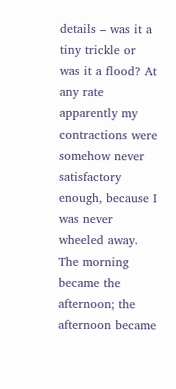details – was it a tiny trickle or was it a flood? At any rate apparently my contractions were somehow never satisfactory enough, because I was never wheeled away. The morning became the afternoon; the afternoon became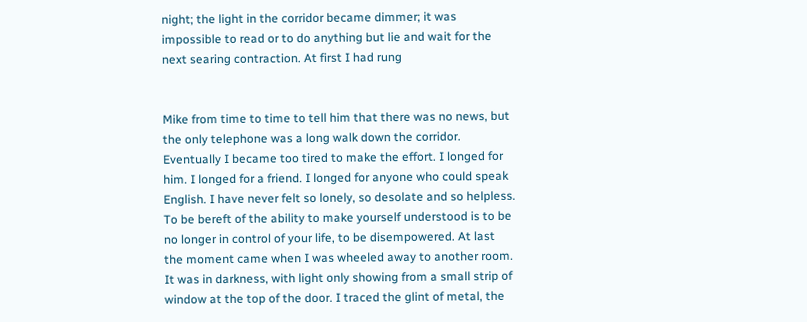night; the light in the corridor became dimmer; it was impossible to read or to do anything but lie and wait for the next searing contraction. At first I had rung


Mike from time to time to tell him that there was no news, but the only telephone was a long walk down the corridor. Eventually I became too tired to make the effort. I longed for him. I longed for a friend. I longed for anyone who could speak English. I have never felt so lonely, so desolate and so helpless. To be bereft of the ability to make yourself understood is to be no longer in control of your life, to be disempowered. At last the moment came when I was wheeled away to another room. It was in darkness, with light only showing from a small strip of window at the top of the door. I traced the glint of metal, the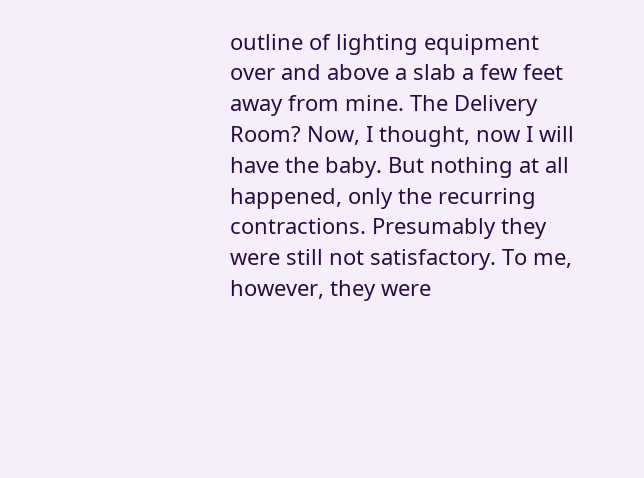outline of lighting equipment over and above a slab a few feet away from mine. The Delivery Room? Now, I thought, now I will have the baby. But nothing at all happened, only the recurring contractions. Presumably they were still not satisfactory. To me, however, they were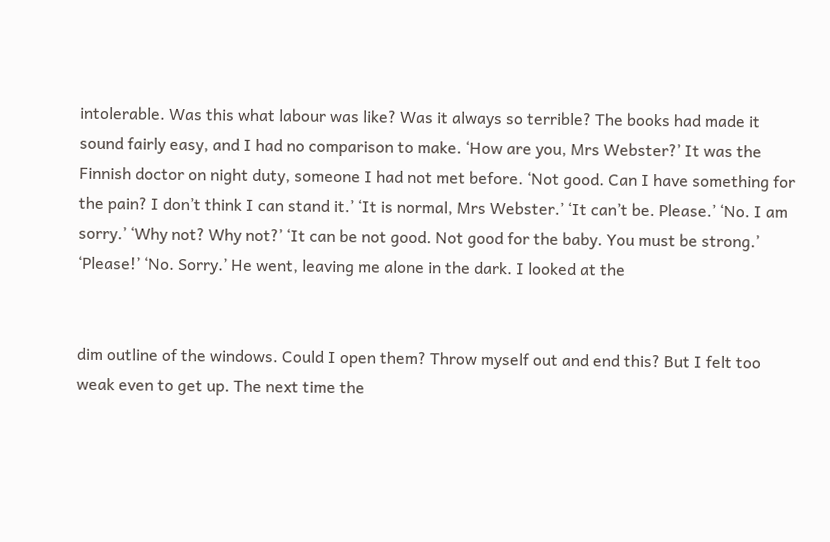intolerable. Was this what labour was like? Was it always so terrible? The books had made it sound fairly easy, and I had no comparison to make. ‘How are you, Mrs Webster?’ It was the Finnish doctor on night duty, someone I had not met before. ‘Not good. Can I have something for the pain? I don’t think I can stand it.’ ‘It is normal, Mrs Webster.’ ‘It can’t be. Please.’ ‘No. I am sorry.’ ‘Why not? Why not?’ ‘It can be not good. Not good for the baby. You must be strong.’ ‘Please!’ ‘No. Sorry.’ He went, leaving me alone in the dark. I looked at the


dim outline of the windows. Could I open them? Throw myself out and end this? But I felt too weak even to get up. The next time the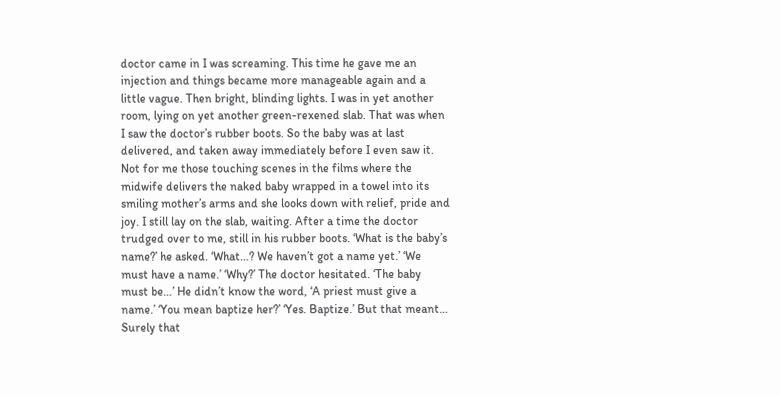doctor came in I was screaming. This time he gave me an injection and things became more manageable again and a little vague. Then bright, blinding lights. I was in yet another room, lying on yet another green-rexened slab. That was when I saw the doctor’s rubber boots. So the baby was at last delivered, and taken away immediately before I even saw it. Not for me those touching scenes in the films where the midwife delivers the naked baby wrapped in a towel into its smiling mother’s arms and she looks down with relief, pride and joy. I still lay on the slab, waiting. After a time the doctor trudged over to me, still in his rubber boots. ‘What is the baby’s name?’ he asked. ‘What…? We haven’t got a name yet.’ ‘We must have a name.’ ‘Why?’ The doctor hesitated. ‘The baby must be…’ He didn’t know the word, ‘A priest must give a name.’ ‘You mean baptize her?’ ‘Yes. Baptize.’ But that meant… Surely that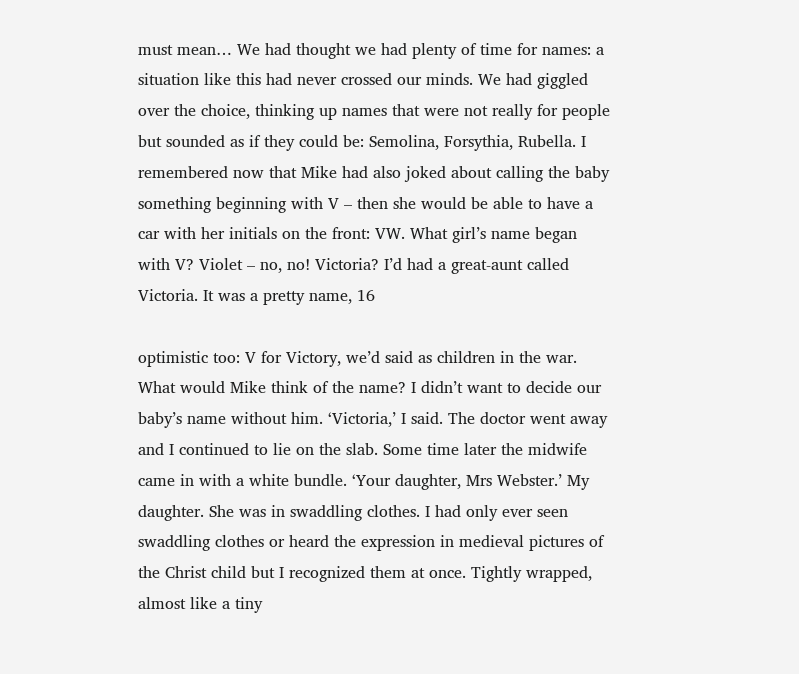must mean… We had thought we had plenty of time for names: a situation like this had never crossed our minds. We had giggled over the choice, thinking up names that were not really for people but sounded as if they could be: Semolina, Forsythia, Rubella. I remembered now that Mike had also joked about calling the baby something beginning with V – then she would be able to have a car with her initials on the front: VW. What girl’s name began with V? Violet – no, no! Victoria? I’d had a great-aunt called Victoria. It was a pretty name, 16

optimistic too: V for Victory, we’d said as children in the war. What would Mike think of the name? I didn’t want to decide our baby’s name without him. ‘Victoria,’ I said. The doctor went away and I continued to lie on the slab. Some time later the midwife came in with a white bundle. ‘Your daughter, Mrs Webster.’ My daughter. She was in swaddling clothes. I had only ever seen swaddling clothes or heard the expression in medieval pictures of the Christ child but I recognized them at once. Tightly wrapped, almost like a tiny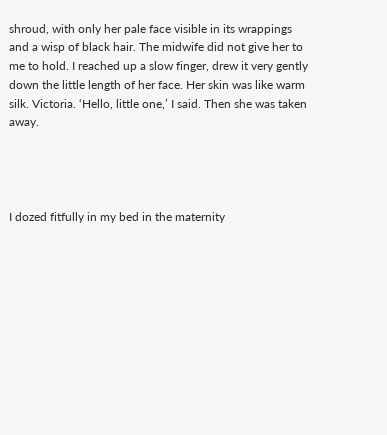shroud, with only her pale face visible in its wrappings and a wisp of black hair. The midwife did not give her to me to hold. I reached up a slow finger, drew it very gently down the little length of her face. Her skin was like warm silk. Victoria. ‘Hello, little one,’ I said. Then she was taken away.




I dozed fitfully in my bed in the maternity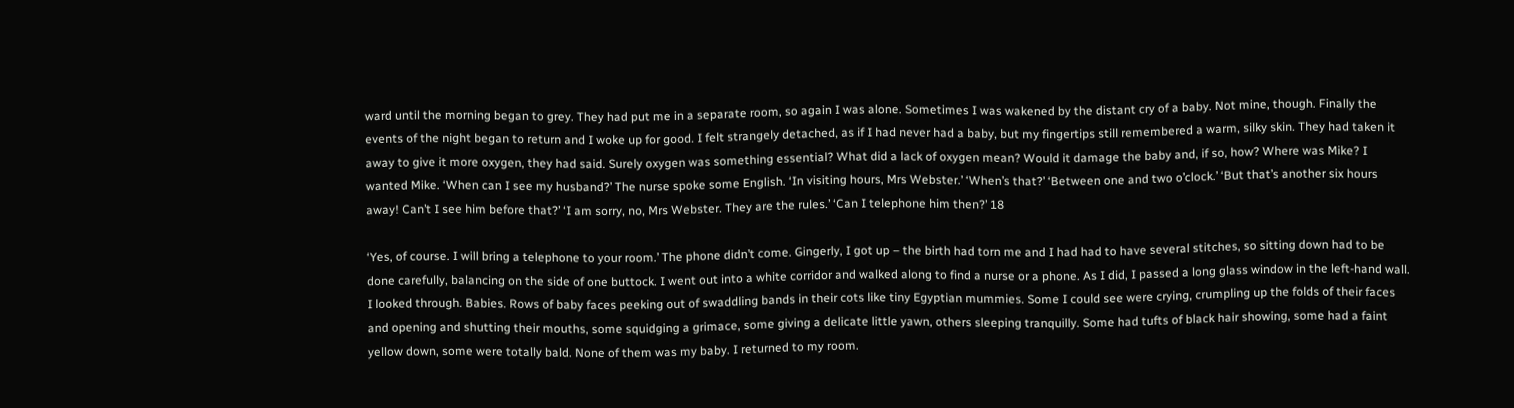ward until the morning began to grey. They had put me in a separate room, so again I was alone. Sometimes I was wakened by the distant cry of a baby. Not mine, though. Finally the events of the night began to return and I woke up for good. I felt strangely detached, as if I had never had a baby, but my fingertips still remembered a warm, silky skin. They had taken it away to give it more oxygen, they had said. Surely oxygen was something essential? What did a lack of oxygen mean? Would it damage the baby and, if so, how? Where was Mike? I wanted Mike. ‘When can I see my husband?’ The nurse spoke some English. ‘In visiting hours, Mrs Webster.’ ‘When’s that?’ ‘Between one and two o’clock.’ ‘But that’s another six hours away! Can’t I see him before that?’ ‘I am sorry, no, Mrs Webster. They are the rules.’ ‘Can I telephone him then?’ 18

‘Yes, of course. I will bring a telephone to your room.’ The phone didn’t come. Gingerly, I got up – the birth had torn me and I had had to have several stitches, so sitting down had to be done carefully, balancing on the side of one buttock. I went out into a white corridor and walked along to find a nurse or a phone. As I did, I passed a long glass window in the left-hand wall. I looked through. Babies. Rows of baby faces peeking out of swaddling bands in their cots like tiny Egyptian mummies. Some I could see were crying, crumpling up the folds of their faces and opening and shutting their mouths, some squidging a grimace, some giving a delicate little yawn, others sleeping tranquilly. Some had tufts of black hair showing, some had a faint yellow down, some were totally bald. None of them was my baby. I returned to my room.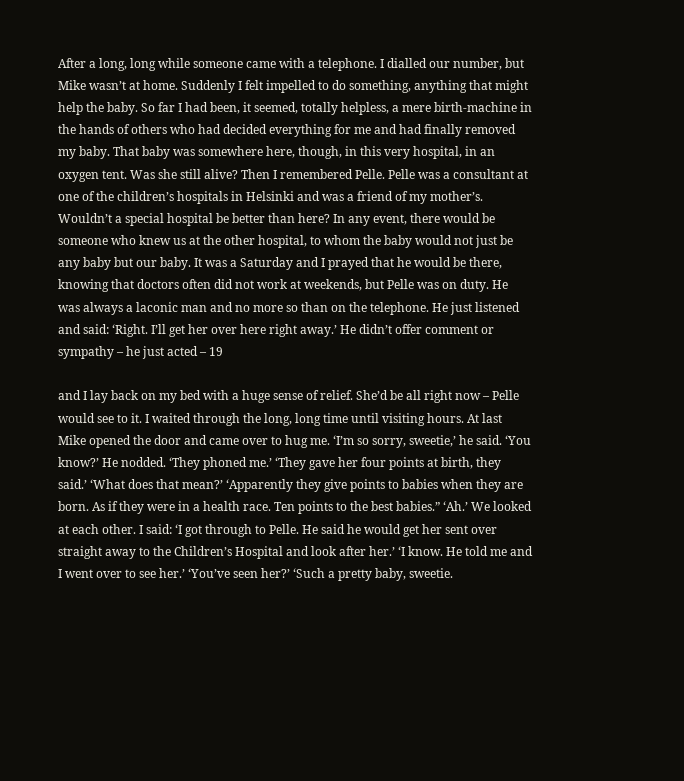After a long, long while someone came with a telephone. I dialled our number, but Mike wasn’t at home. Suddenly I felt impelled to do something, anything that might help the baby. So far I had been, it seemed, totally helpless, a mere birth-machine in the hands of others who had decided everything for me and had finally removed my baby. That baby was somewhere here, though, in this very hospital, in an oxygen tent. Was she still alive? Then I remembered Pelle. Pelle was a consultant at one of the children’s hospitals in Helsinki and was a friend of my mother’s. Wouldn’t a special hospital be better than here? In any event, there would be someone who knew us at the other hospital, to whom the baby would not just be any baby but our baby. It was a Saturday and I prayed that he would be there, knowing that doctors often did not work at weekends, but Pelle was on duty. He was always a laconic man and no more so than on the telephone. He just listened and said: ‘Right. I’ll get her over here right away.’ He didn’t offer comment or sympathy – he just acted – 19

and I lay back on my bed with a huge sense of relief. She’d be all right now – Pelle would see to it. I waited through the long, long time until visiting hours. At last Mike opened the door and came over to hug me. ‘I’m so sorry, sweetie,’ he said. ‘You know?’ He nodded. ‘They phoned me.’ ‘They gave her four points at birth, they said.’ ‘What does that mean?’ ‘Apparently they give points to babies when they are born. As if they were in a health race. Ten points to the best babies.” ‘Ah.’ We looked at each other. I said: ‘I got through to Pelle. He said he would get her sent over straight away to the Children’s Hospital and look after her.’ ‘I know. He told me and I went over to see her.’ ‘You’ve seen her?’ ‘Such a pretty baby, sweetie.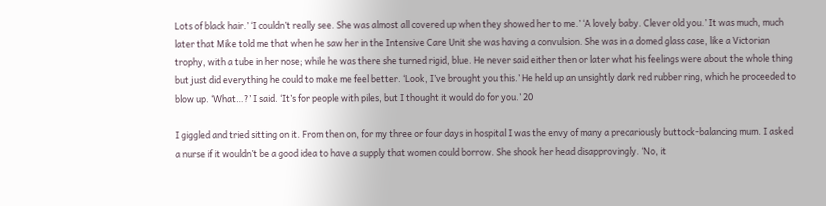Lots of black hair.’ ‘I couldn’t really see. She was almost all covered up when they showed her to me.’ ‘A lovely baby. Clever old you.’ It was much, much later that Mike told me that when he saw her in the Intensive Care Unit she was having a convulsion. She was in a domed glass case, like a Victorian trophy, with a tube in her nose; while he was there she turned rigid, blue. He never said either then or later what his feelings were about the whole thing but just did everything he could to make me feel better. ‘Look, I’ve brought you this.’ He held up an unsightly dark red rubber ring, which he proceeded to blow up. ‘What…?’ I said. ‘It’s for people with piles, but I thought it would do for you.’ 20

I giggled and tried sitting on it. From then on, for my three or four days in hospital I was the envy of many a precariously buttock-balancing mum. I asked a nurse if it wouldn’t be a good idea to have a supply that women could borrow. She shook her head disapprovingly. ‘No, it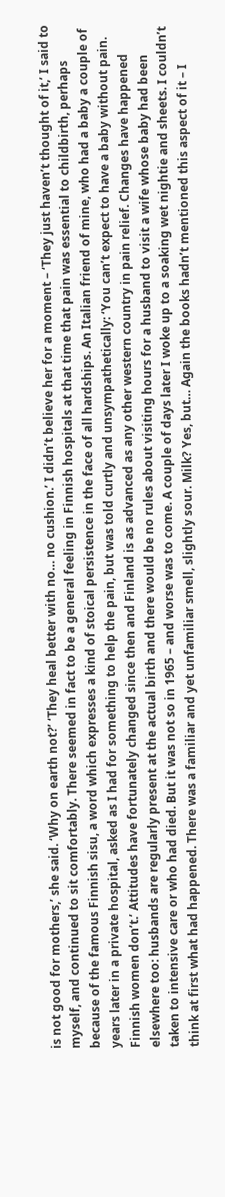is not good for mothers,’ she said. ‘Why on earth not?’ ‘They heal better with no… no cushion.’ I didn’t believe her for a moment – ‘They just haven’t thought of it,’ I said to myself, and continued to sit comfortably. There seemed in fact to be a general feeling in Finnish hospitals at that time that pain was essential to childbirth, perhaps because of the famous Finnish sisu, a word which expresses a kind of stoical persistence in the face of all hardships. An Italian friend of mine, who had a baby a couple of years later in a private hospital, asked as I had for something to help the pain, but was told curtly and unsympathetically: ‘You can’t expect to have a baby without pain. Finnish women don’t.’ Attitudes have fortunately changed since then and Finland is as advanced as any other western country in pain relief. Changes have happened elsewhere too: husbands are regularly present at the actual birth and there would be no rules about visiting hours for a husband to visit a wife whose baby had been taken to intensive care or who had died. But it was not so in 1965 – and worse was to come. A couple of days later I woke up to a soaking wet nightie and sheets. I couldn’t think at first what had happened. There was a familiar and yet unfamiliar smell, slightly sour. Milk? Yes, but… Again the books hadn’t mentioned this aspect of it – I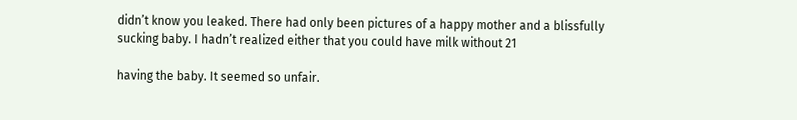didn’t know you leaked. There had only been pictures of a happy mother and a blissfully sucking baby. I hadn’t realized either that you could have milk without 21

having the baby. It seemed so unfair.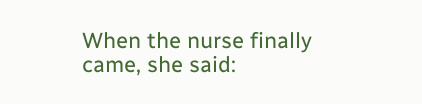When the nurse finally came, she said: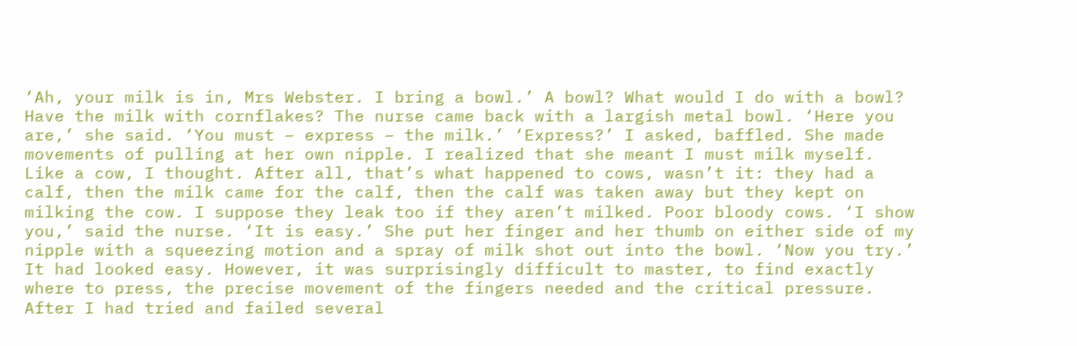‘Ah, your milk is in, Mrs Webster. I bring a bowl.’ A bowl? What would I do with a bowl? Have the milk with cornflakes? The nurse came back with a largish metal bowl. ‘Here you are,’ she said. ‘You must – express – the milk.’ ‘Express?’ I asked, baffled. She made movements of pulling at her own nipple. I realized that she meant I must milk myself. Like a cow, I thought. After all, that’s what happened to cows, wasn’t it: they had a calf, then the milk came for the calf, then the calf was taken away but they kept on milking the cow. I suppose they leak too if they aren’t milked. Poor bloody cows. ‘I show you,’ said the nurse. ‘It is easy.’ She put her finger and her thumb on either side of my nipple with a squeezing motion and a spray of milk shot out into the bowl. ‘Now you try.’ It had looked easy. However, it was surprisingly difficult to master, to find exactly where to press, the precise movement of the fingers needed and the critical pressure. After I had tried and failed several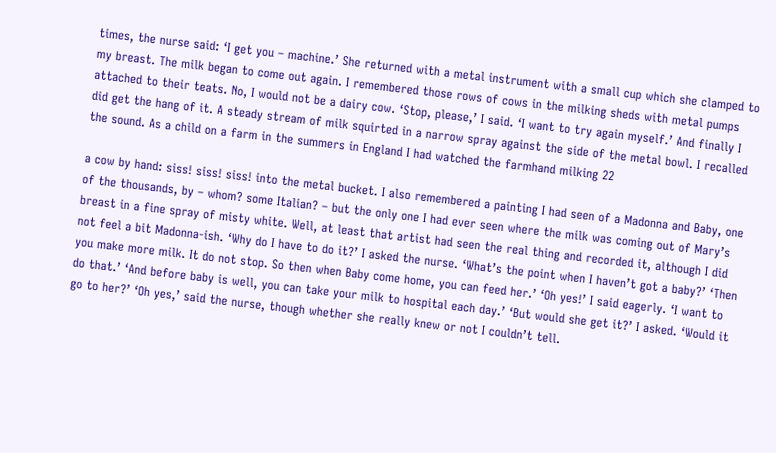times, the nurse said: ‘I get you – machine.’ She returned with a metal instrument with a small cup which she clamped to my breast. The milk began to come out again. I remembered those rows of cows in the milking sheds with metal pumps attached to their teats. No, I would not be a dairy cow. ‘Stop, please,’ I said. ‘I want to try again myself.’ And finally I did get the hang of it. A steady stream of milk squirted in a narrow spray against the side of the metal bowl. I recalled the sound. As a child on a farm in the summers in England I had watched the farmhand milking 22

a cow by hand: siss! siss! siss! into the metal bucket. I also remembered a painting I had seen of a Madonna and Baby, one of the thousands, by – whom? some Italian? – but the only one I had ever seen where the milk was coming out of Mary’s breast in a fine spray of misty white. Well, at least that artist had seen the real thing and recorded it, although I did not feel a bit Madonna-ish. ‘Why do I have to do it?’ I asked the nurse. ‘What’s the point when I haven’t got a baby?’ ‘Then you make more milk. It do not stop. So then when Baby come home, you can feed her.’ ‘Oh yes!’ I said eagerly. ‘I want to do that.’ ‘And before baby is well, you can take your milk to hospital each day.’ ‘But would she get it?’ I asked. ‘Would it go to her?’ ‘Oh yes,’ said the nurse, though whether she really knew or not I couldn’t tell.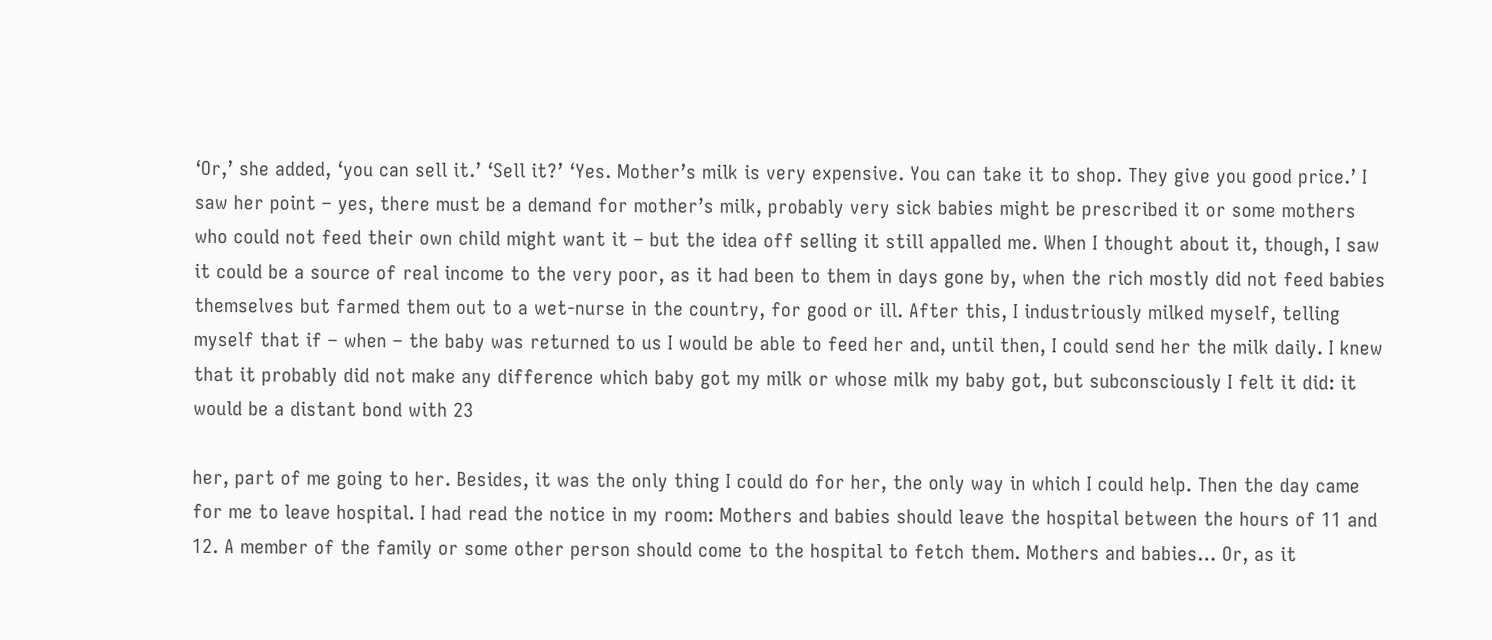‘Or,’ she added, ‘you can sell it.’ ‘Sell it?’ ‘Yes. Mother’s milk is very expensive. You can take it to shop. They give you good price.’ I saw her point – yes, there must be a demand for mother’s milk, probably very sick babies might be prescribed it or some mothers who could not feed their own child might want it – but the idea off selling it still appalled me. When I thought about it, though, I saw it could be a source of real income to the very poor, as it had been to them in days gone by, when the rich mostly did not feed babies themselves but farmed them out to a wet-nurse in the country, for good or ill. After this, I industriously milked myself, telling myself that if – when – the baby was returned to us I would be able to feed her and, until then, I could send her the milk daily. I knew that it probably did not make any difference which baby got my milk or whose milk my baby got, but subconsciously I felt it did: it would be a distant bond with 23

her, part of me going to her. Besides, it was the only thing I could do for her, the only way in which I could help. Then the day came for me to leave hospital. I had read the notice in my room: Mothers and babies should leave the hospital between the hours of 11 and 12. A member of the family or some other person should come to the hospital to fetch them. Mothers and babies… Or, as it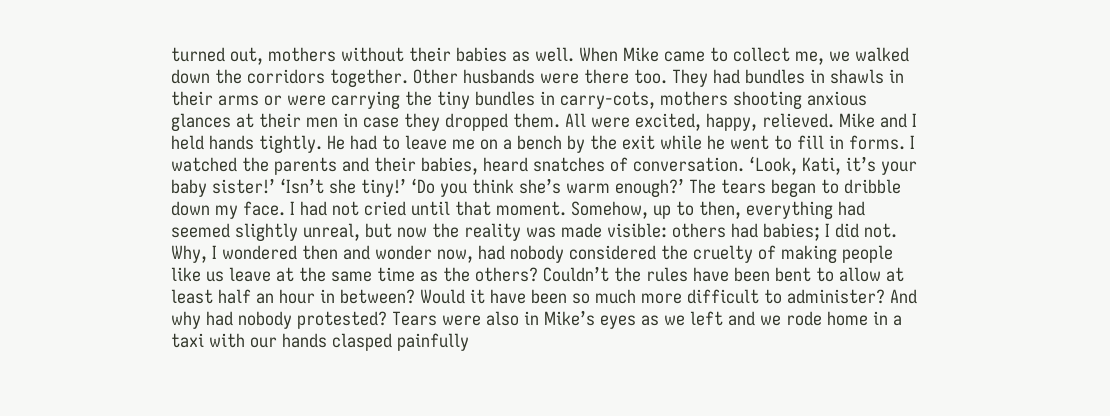turned out, mothers without their babies as well. When Mike came to collect me, we walked down the corridors together. Other husbands were there too. They had bundles in shawls in their arms or were carrying the tiny bundles in carry-cots, mothers shooting anxious glances at their men in case they dropped them. All were excited, happy, relieved. Mike and I held hands tightly. He had to leave me on a bench by the exit while he went to fill in forms. I watched the parents and their babies, heard snatches of conversation. ‘Look, Kati, it’s your baby sister!’ ‘Isn’t she tiny!’ ‘Do you think she’s warm enough?’ The tears began to dribble down my face. I had not cried until that moment. Somehow, up to then, everything had seemed slightly unreal, but now the reality was made visible: others had babies; I did not. Why, I wondered then and wonder now, had nobody considered the cruelty of making people like us leave at the same time as the others? Couldn’t the rules have been bent to allow at least half an hour in between? Would it have been so much more difficult to administer? And why had nobody protested? Tears were also in Mike’s eyes as we left and we rode home in a taxi with our hands clasped painfully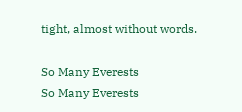tight, almost without words.

So Many Everests
So Many Everests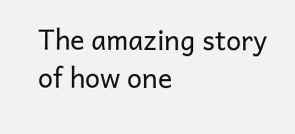The amazing story of how one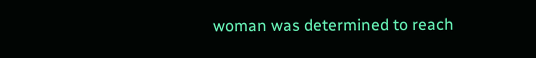woman was determined to reach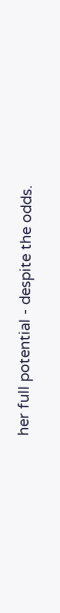her full potential - despite the odds.